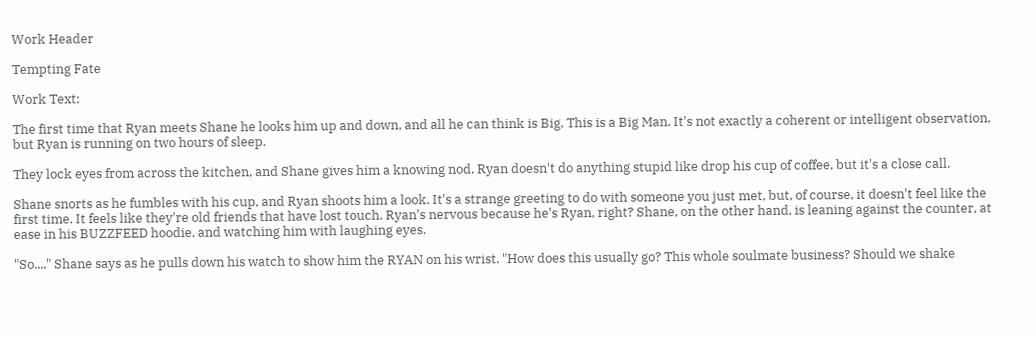Work Header

Tempting Fate

Work Text:

The first time that Ryan meets Shane he looks him up and down, and all he can think is Big. This is a Big Man. It's not exactly a coherent or intelligent observation, but Ryan is running on two hours of sleep.

They lock eyes from across the kitchen, and Shane gives him a knowing nod. Ryan doesn't do anything stupid like drop his cup of coffee, but it's a close call.

Shane snorts as he fumbles with his cup, and Ryan shoots him a look. It's a strange greeting to do with someone you just met, but, of course, it doesn't feel like the first time. It feels like they're old friends that have lost touch. Ryan's nervous because he's Ryan, right? Shane, on the other hand, is leaning against the counter, at ease in his BUZZFEED hoodie, and watching him with laughing eyes.

"So...." Shane says as he pulls down his watch to show him the RYAN on his wrist. "How does this usually go? This whole soulmate business? Should we shake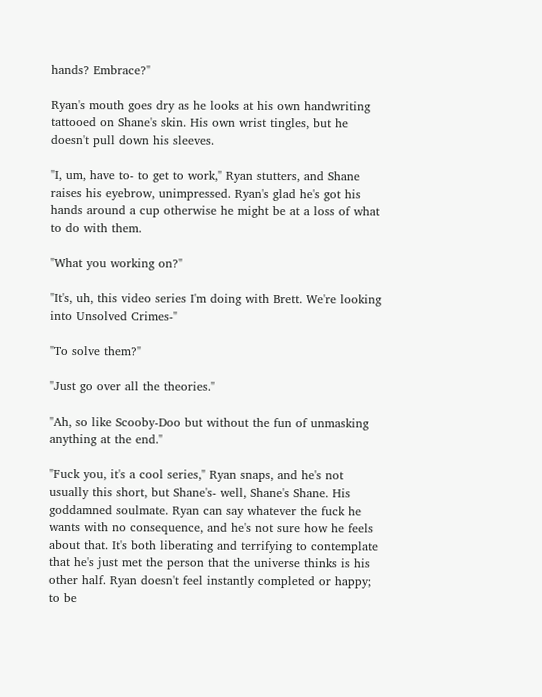hands? Embrace?"

Ryan's mouth goes dry as he looks at his own handwriting tattooed on Shane's skin. His own wrist tingles, but he doesn't pull down his sleeves.

"I, um, have to- to get to work," Ryan stutters, and Shane raises his eyebrow, unimpressed. Ryan's glad he's got his hands around a cup otherwise he might be at a loss of what to do with them.

"What you working on?"

"It's, uh, this video series I'm doing with Brett. We're looking into Unsolved Crimes-"

"To solve them?"

"Just go over all the theories."

"Ah, so like Scooby-Doo but without the fun of unmasking anything at the end."

"Fuck you, it's a cool series," Ryan snaps, and he's not usually this short, but Shane's- well, Shane's Shane. His goddamned soulmate. Ryan can say whatever the fuck he wants with no consequence, and he's not sure how he feels about that. It's both liberating and terrifying to contemplate that he's just met the person that the universe thinks is his other half. Ryan doesn't feel instantly completed or happy; to be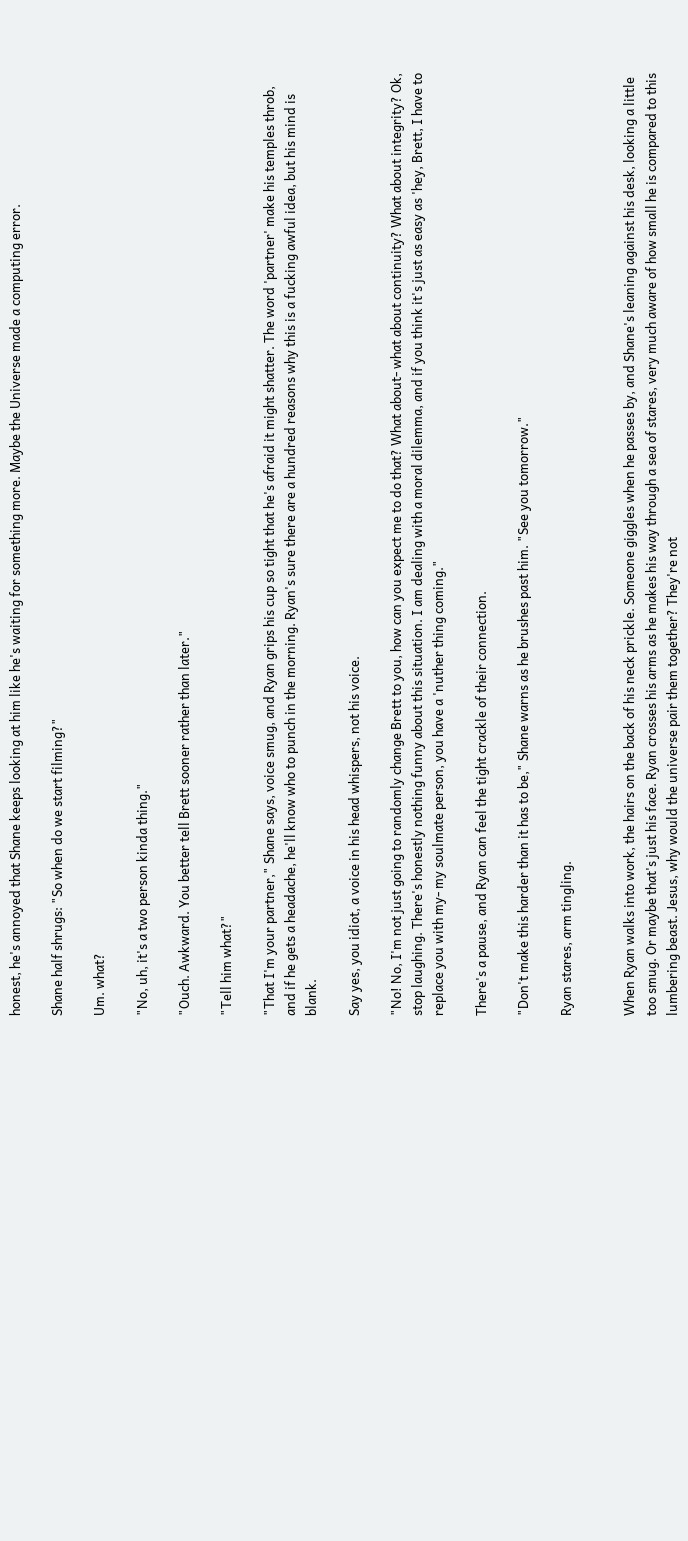honest, he's annoyed that Shane keeps looking at him like he's waiting for something more. Maybe the Universe made a computing error.

Shane half shrugs: "So when do we start filming?"

Um. what?

"No, uh, it's a two person kinda thing."

"Ouch. Awkward. You better tell Brett sooner rather than later."

"Tell him what?"

"That I'm your partner," Shane says, voice smug, and Ryan grips his cup so tight that he's afraid it might shatter. The word 'partner' make his temples throb, and if he gets a headache, he'll know who to punch in the morning. Ryan's sure there are a hundred reasons why this is a fucking awful idea, but his mind is blank.

Say yes, you idiot, a voice in his head whispers, not his voice.

"No! No, I'm not just going to randomly change Brett to you, how can you expect me to do that? What about- what about continuity? What about integrity? Ok, stop laughing. There's honestly nothing funny about this situation. I am dealing with a moral dilemma, and if you think it's just as easy as 'hey, Brett, I have to replace you with my- my soulmate person, you have a 'nuther thing coming."

There's a pause, and Ryan can feel the tight crackle of their connection.

"Don't make this harder than it has to be," Shane warns as he brushes past him. "See you tomorrow."

Ryan stares, arm tingling.


When Ryan walks into work, the hairs on the back of his neck prickle. Someone giggles when he passes by, and Shane's leaning against his desk, looking a little too smug. Or maybe that's just his face. Ryan crosses his arms as he makes his way through a sea of stares, very much aware of how small he is compared to this lumbering beast. Jesus, why would the universe pair them together? They're not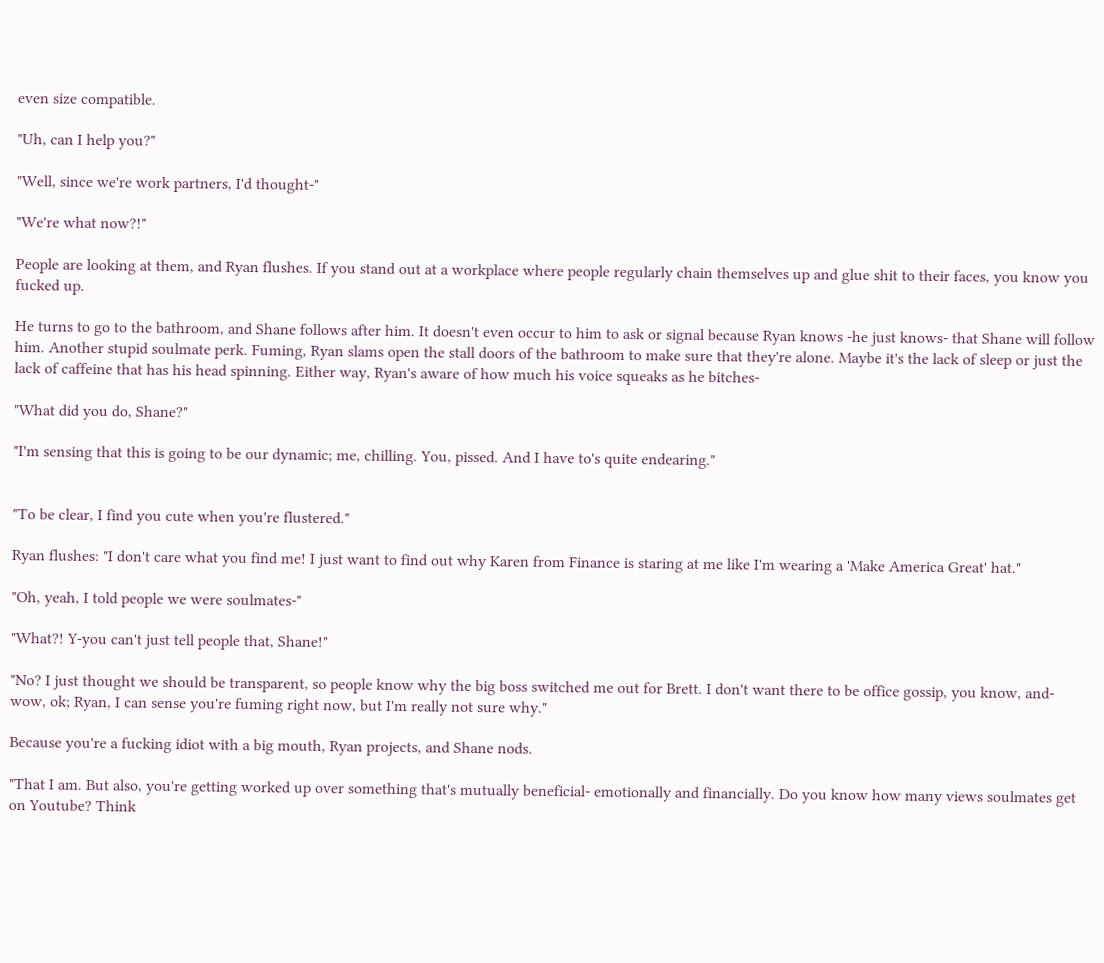even size compatible.

"Uh, can I help you?"

"Well, since we're work partners, I'd thought-"

"We're what now?!"

People are looking at them, and Ryan flushes. If you stand out at a workplace where people regularly chain themselves up and glue shit to their faces, you know you fucked up.

He turns to go to the bathroom, and Shane follows after him. It doesn't even occur to him to ask or signal because Ryan knows -he just knows- that Shane will follow him. Another stupid soulmate perk. Fuming, Ryan slams open the stall doors of the bathroom to make sure that they're alone. Maybe it's the lack of sleep or just the lack of caffeine that has his head spinning. Either way, Ryan's aware of how much his voice squeaks as he bitches-

"What did you do, Shane?"

"I'm sensing that this is going to be our dynamic; me, chilling. You, pissed. And I have to's quite endearing."


"To be clear, I find you cute when you're flustered."

Ryan flushes: "I don't care what you find me! I just want to find out why Karen from Finance is staring at me like I'm wearing a 'Make America Great' hat."

"Oh, yeah, I told people we were soulmates-"

"What?! Y-you can't just tell people that, Shane!"

"No? I just thought we should be transparent, so people know why the big boss switched me out for Brett. I don't want there to be office gossip, you know, and- wow, ok; Ryan, I can sense you're fuming right now, but I'm really not sure why."

Because you're a fucking idiot with a big mouth, Ryan projects, and Shane nods.

"That I am. But also, you're getting worked up over something that's mutually beneficial- emotionally and financially. Do you know how many views soulmates get on Youtube? Think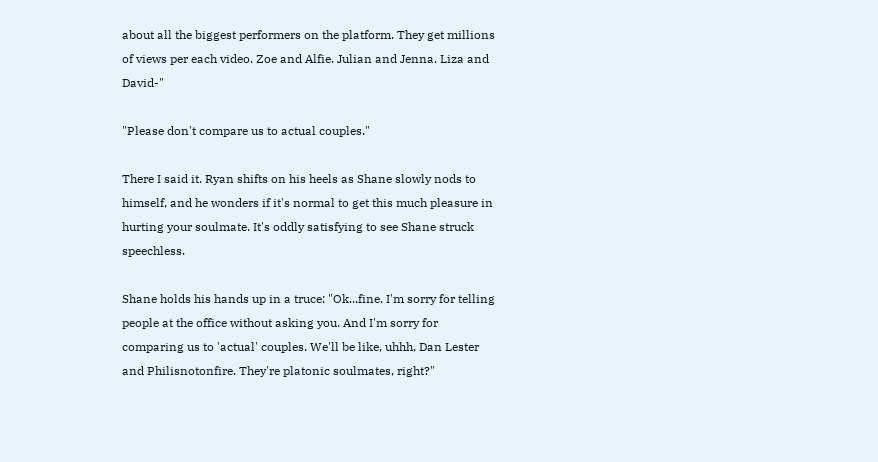about all the biggest performers on the platform. They get millions of views per each video. Zoe and Alfie. Julian and Jenna. Liza and David-"

"Please don't compare us to actual couples."

There I said it. Ryan shifts on his heels as Shane slowly nods to himself, and he wonders if it's normal to get this much pleasure in hurting your soulmate. It's oddly satisfying to see Shane struck speechless.

Shane holds his hands up in a truce: "Ok...fine. I'm sorry for telling people at the office without asking you. And I'm sorry for comparing us to 'actual' couples. We'll be like, uhhh, Dan Lester and Philisnotonfire. They're platonic soulmates, right?"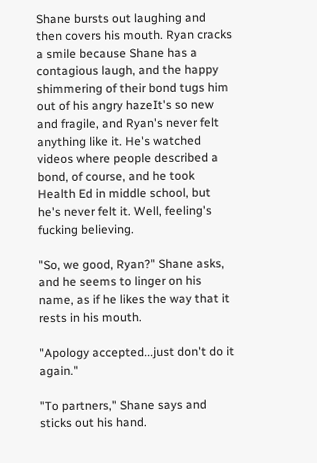Shane bursts out laughing and then covers his mouth. Ryan cracks a smile because Shane has a contagious laugh, and the happy shimmering of their bond tugs him out of his angry hazeIt's so new and fragile, and Ryan's never felt anything like it. He's watched videos where people described a bond, of course, and he took Health Ed in middle school, but he's never felt it. Well, feeling's fucking believing.

"So, we good, Ryan?" Shane asks, and he seems to linger on his name, as if he likes the way that it rests in his mouth.

"Apology accepted...just don't do it again."

"To partners," Shane says and sticks out his hand.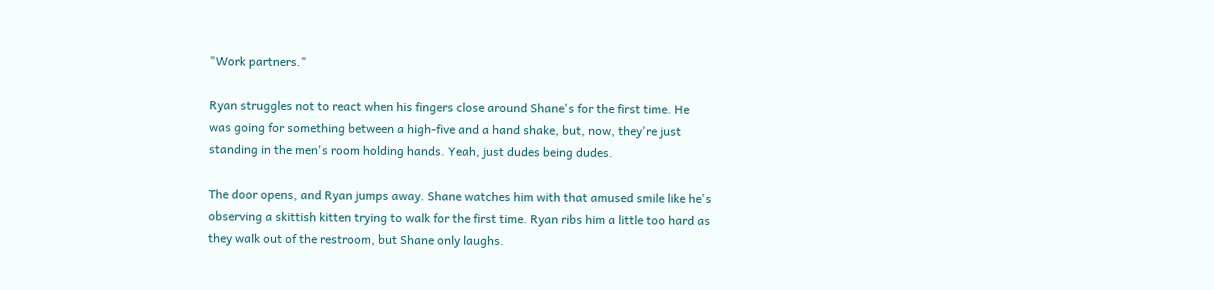"Work partners."

Ryan struggles not to react when his fingers close around Shane's for the first time. He was going for something between a high-five and a hand shake, but, now, they're just standing in the men's room holding hands. Yeah, just dudes being dudes.

The door opens, and Ryan jumps away. Shane watches him with that amused smile like he's observing a skittish kitten trying to walk for the first time. Ryan ribs him a little too hard as they walk out of the restroom, but Shane only laughs.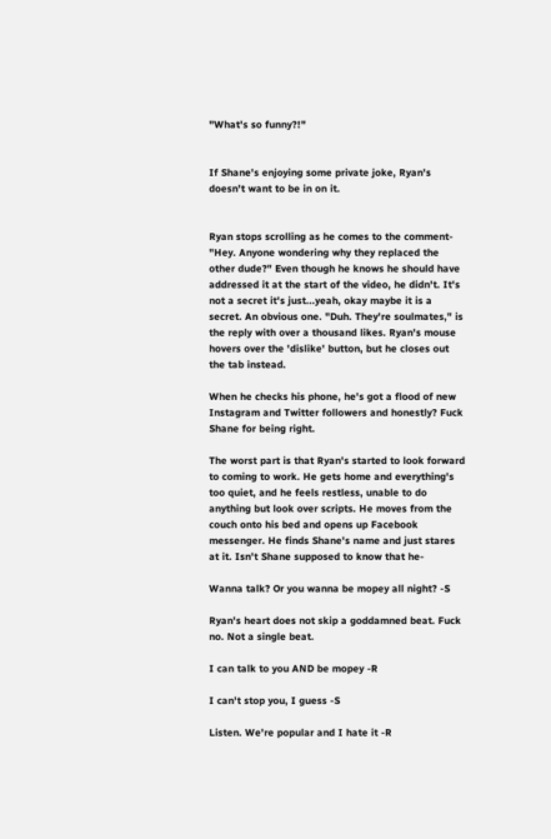"What's so funny?!"


If Shane's enjoying some private joke, Ryan's doesn't want to be in on it.


Ryan stops scrolling as he comes to the comment- "Hey. Anyone wondering why they replaced the other dude?" Even though he knows he should have addressed it at the start of the video, he didn't. It's not a secret it's just...yeah, okay maybe it is a secret. An obvious one. "Duh. They're soulmates," is the reply with over a thousand likes. Ryan's mouse hovers over the 'dislike' button, but he closes out the tab instead.

When he checks his phone, he's got a flood of new Instagram and Twitter followers and honestly? Fuck Shane for being right.

The worst part is that Ryan's started to look forward to coming to work. He gets home and everything's too quiet, and he feels restless, unable to do anything but look over scripts. He moves from the couch onto his bed and opens up Facebook messenger. He finds Shane's name and just stares at it. Isn't Shane supposed to know that he-

Wanna talk? Or you wanna be mopey all night? -S

Ryan's heart does not skip a goddamned beat. Fuck no. Not a single beat.

I can talk to you AND be mopey -R

I can't stop you, I guess -S

Listen. We're popular and I hate it -R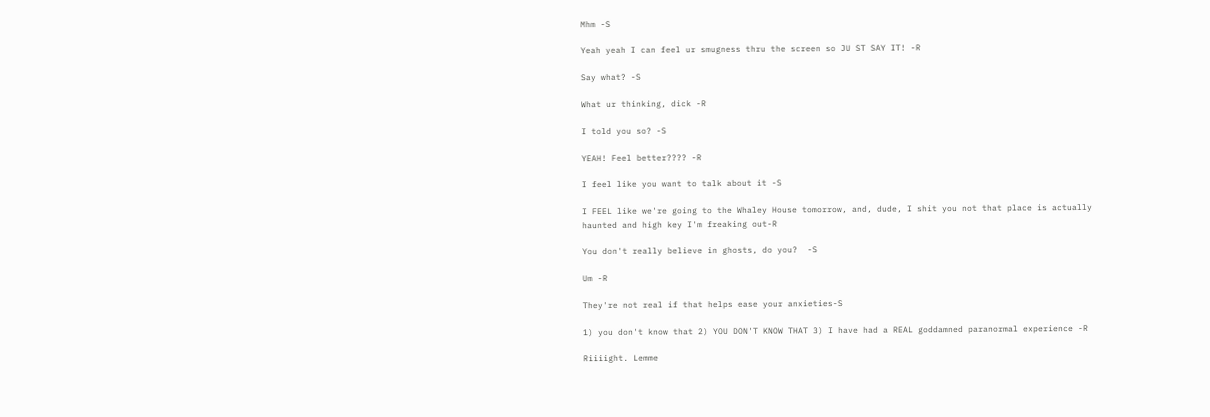Mhm -S

Yeah yeah I can feel ur smugness thru the screen so JU ST SAY IT! -R

Say what? -S

What ur thinking, dick -R

I told you so? -S

YEAH! Feel better???? -R

I feel like you want to talk about it -S

I FEEL like we're going to the Whaley House tomorrow, and, dude, I shit you not that place is actually haunted and high key I'm freaking out-R

You don't really believe in ghosts, do you?  -S

Um -R

They're not real if that helps ease your anxieties-S

1) you don't know that 2) YOU DON'T KNOW THAT 3) I have had a REAL goddamned paranormal experience -R

Riiiight. Lemme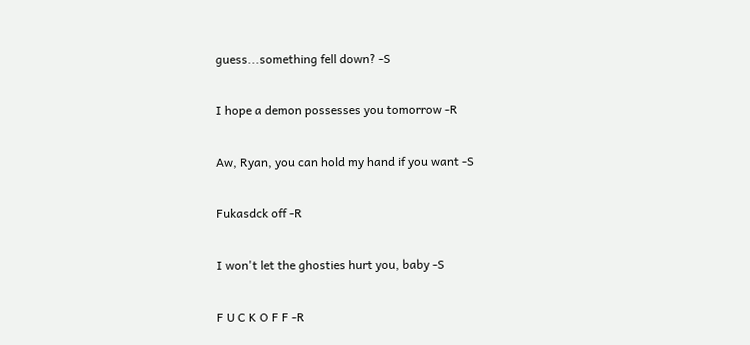guess...something fell down? -S

I hope a demon possesses you tomorrow -R

Aw, Ryan, you can hold my hand if you want -S

Fukasdck off -R

I won't let the ghosties hurt you, baby -S

F U C K O F F -R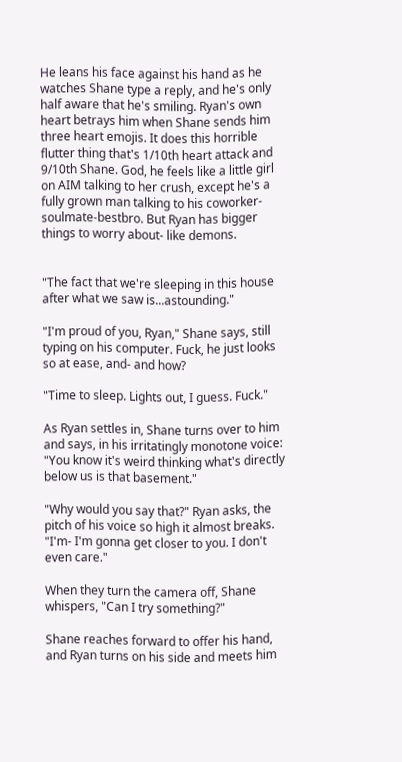He leans his face against his hand as he watches Shane type a reply, and he's only half aware that he's smiling. Ryan's own heart betrays him when Shane sends him three heart emojis. It does this horrible flutter thing that's 1/10th heart attack and 9/10th Shane. God, he feels like a little girl on AIM talking to her crush, except he's a fully grown man talking to his coworker-soulmate-bestbro. But Ryan has bigger things to worry about- like demons.


"The fact that we're sleeping in this house after what we saw is...astounding."

"I'm proud of you, Ryan," Shane says, still typing on his computer. Fuck, he just looks so at ease, and- and how?

"Time to sleep. Lights out, I guess. Fuck."

As Ryan settles in, Shane turns over to him and says, in his irritatingly monotone voice: "You know it's weird thinking what's directly below us is that basement."

"Why would you say that?" Ryan asks, the pitch of his voice so high it almost breaks. "I'm- I'm gonna get closer to you. I don't even care."

When they turn the camera off, Shane whispers, "Can I try something?"

Shane reaches forward to offer his hand, and Ryan turns on his side and meets him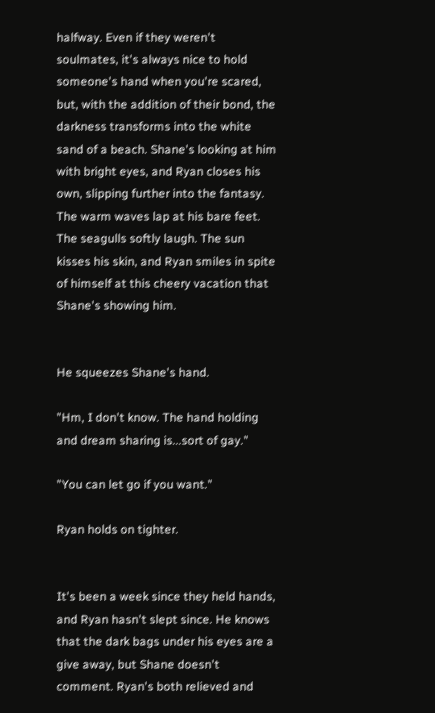halfway. Even if they weren't soulmates, it's always nice to hold someone's hand when you're scared, but, with the addition of their bond, the darkness transforms into the white sand of a beach. Shane's looking at him with bright eyes, and Ryan closes his own, slipping further into the fantasy. The warm waves lap at his bare feet. The seagulls softly laugh. The sun kisses his skin, and Ryan smiles in spite of himself at this cheery vacation that Shane's showing him.


He squeezes Shane's hand.

"Hm, I don't know. The hand holding and dream sharing is...sort of gay."

"You can let go if you want."

Ryan holds on tighter.


It's been a week since they held hands, and Ryan hasn't slept since. He knows that the dark bags under his eyes are a give away, but Shane doesn't comment. Ryan's both relieved and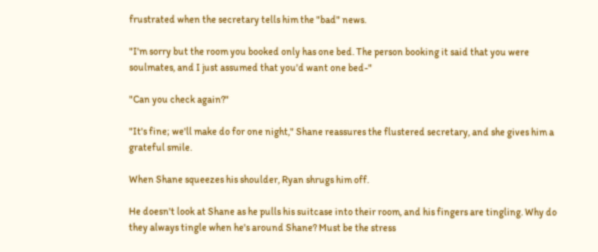frustrated when the secretary tells him the "bad" news.

"I'm sorry but the room you booked only has one bed. The person booking it said that you were soulmates, and I just assumed that you'd want one bed-"

"Can you check again?"

"It's fine; we'll make do for one night," Shane reassures the flustered secretary, and she gives him a grateful smile.

When Shane squeezes his shoulder, Ryan shrugs him off.

He doesn't look at Shane as he pulls his suitcase into their room, and his fingers are tingling. Why do they always tingle when he's around Shane? Must be the stress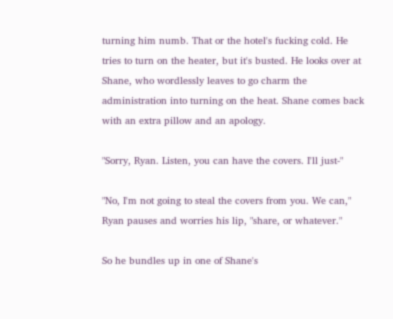turning him numb. That or the hotel's fucking cold. He tries to turn on the heater, but it's busted. He looks over at Shane, who wordlessly leaves to go charm the administration into turning on the heat. Shane comes back with an extra pillow and an apology.

"Sorry, Ryan. Listen, you can have the covers. I'll just-"

"No, I'm not going to steal the covers from you. We can," Ryan pauses and worries his lip, "share, or whatever."

So he bundles up in one of Shane's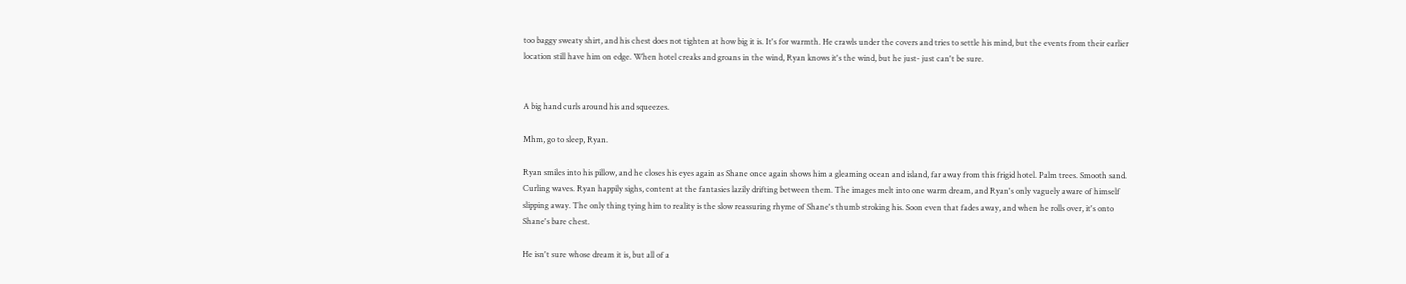too baggy sweaty shirt, and his chest does not tighten at how big it is. It's for warmth. He crawls under the covers and tries to settle his mind, but the events from their earlier location still have him on edge. When hotel creaks and groans in the wind, Ryan knows it's the wind, but he just- just can't be sure.


A big hand curls around his and squeezes.

Mhm, go to sleep, Ryan.

Ryan smiles into his pillow, and he closes his eyes again as Shane once again shows him a gleaming ocean and island, far away from this frigid hotel. Palm trees. Smooth sand. Curling waves. Ryan happily sighs, content at the fantasies lazily drifting between them. The images melt into one warm dream, and Ryan's only vaguely aware of himself slipping away. The only thing tying him to reality is the slow reassuring rhyme of Shane's thumb stroking his. Soon even that fades away, and when he rolls over, it's onto Shane's bare chest.

He isn't sure whose dream it is, but all of a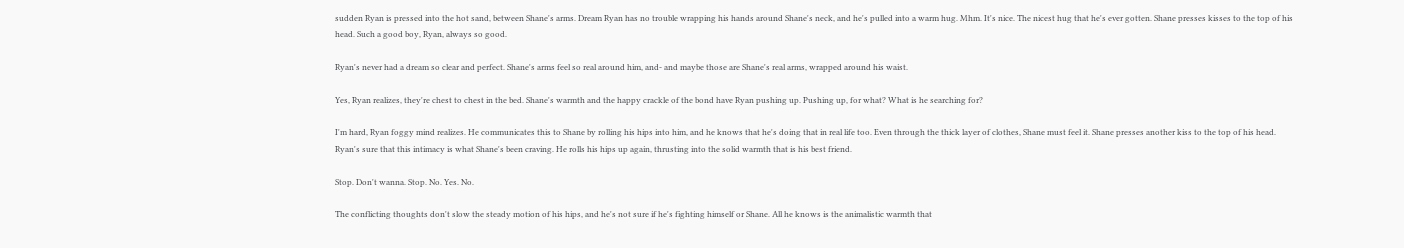sudden Ryan is pressed into the hot sand, between Shane's arms. Dream Ryan has no trouble wrapping his hands around Shane's neck, and he's pulled into a warm hug. Mhm. It's nice. The nicest hug that he's ever gotten. Shane presses kisses to the top of his head. Such a good boy, Ryan, always so good.

Ryan's never had a dream so clear and perfect. Shane's arms feel so real around him, and- and maybe those are Shane's real arms, wrapped around his waist.

Yes, Ryan realizes, they're chest to chest in the bed. Shane's warmth and the happy crackle of the bond have Ryan pushing up. Pushing up, for what? What is he searching for?

I'm hard, Ryan foggy mind realizes. He communicates this to Shane by rolling his hips into him, and he knows that he's doing that in real life too. Even through the thick layer of clothes, Shane must feel it. Shane presses another kiss to the top of his head. Ryan's sure that this intimacy is what Shane's been craving. He rolls his hips up again, thrusting into the solid warmth that is his best friend.

Stop. Don't wanna. Stop. No. Yes. No.

The conflicting thoughts don't slow the steady motion of his hips, and he's not sure if he's fighting himself or Shane. All he knows is the animalistic warmth that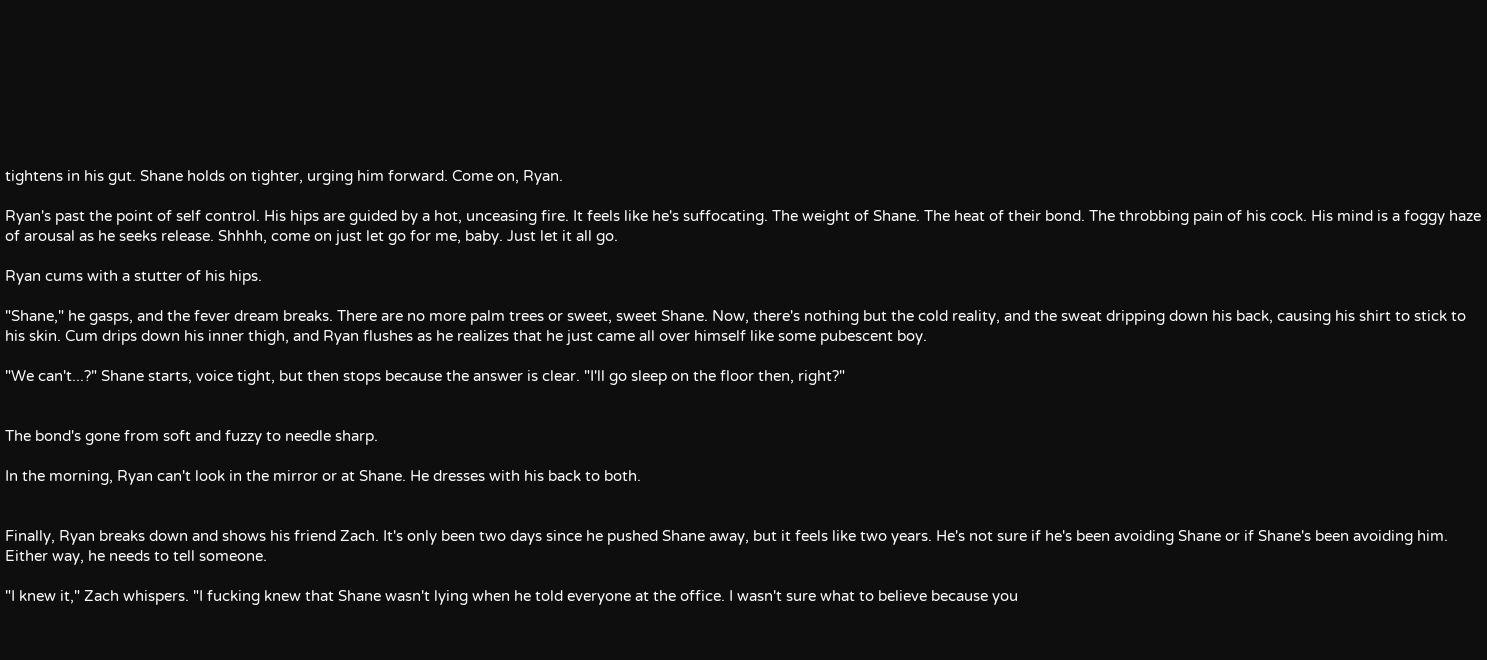tightens in his gut. Shane holds on tighter, urging him forward. Come on, Ryan.

Ryan's past the point of self control. His hips are guided by a hot, unceasing fire. It feels like he's suffocating. The weight of Shane. The heat of their bond. The throbbing pain of his cock. His mind is a foggy haze of arousal as he seeks release. Shhhh, come on just let go for me, baby. Just let it all go.

Ryan cums with a stutter of his hips.

"Shane," he gasps, and the fever dream breaks. There are no more palm trees or sweet, sweet Shane. Now, there's nothing but the cold reality, and the sweat dripping down his back, causing his shirt to stick to his skin. Cum drips down his inner thigh, and Ryan flushes as he realizes that he just came all over himself like some pubescent boy.

"We can't...?" Shane starts, voice tight, but then stops because the answer is clear. "I'll go sleep on the floor then, right?"


The bond's gone from soft and fuzzy to needle sharp.

In the morning, Ryan can't look in the mirror or at Shane. He dresses with his back to both.


Finally, Ryan breaks down and shows his friend Zach. It's only been two days since he pushed Shane away, but it feels like two years. He's not sure if he's been avoiding Shane or if Shane's been avoiding him. Either way, he needs to tell someone.

"I knew it," Zach whispers. "I fucking knew that Shane wasn't lying when he told everyone at the office. I wasn't sure what to believe because you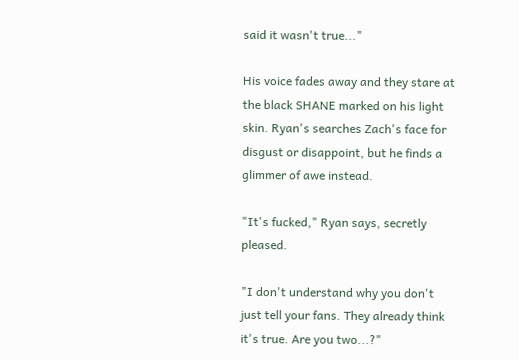said it wasn't true..."

His voice fades away and they stare at the black SHANE marked on his light skin. Ryan's searches Zach's face for disgust or disappoint, but he finds a glimmer of awe instead.

"It's fucked," Ryan says, secretly pleased.

"I don't understand why you don't just tell your fans. They already think it's true. Are you two...?"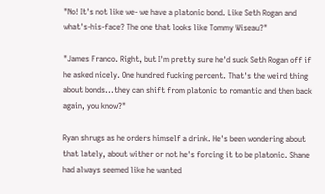"No! It's not like we- we have a platonic bond. Like Seth Rogan and what's-his-face? The one that looks like Tommy Wiseau?"

"James Franco. Right, but I'm pretty sure he'd suck Seth Rogan off if he asked nicely. One hundred fucking percent. That's the weird thing about bonds...they can shift from platonic to romantic and then back again, you know?"

Ryan shrugs as he orders himself a drink. He's been wondering about that lately, about wither or not he's forcing it to be platonic. Shane had always seemed like he wanted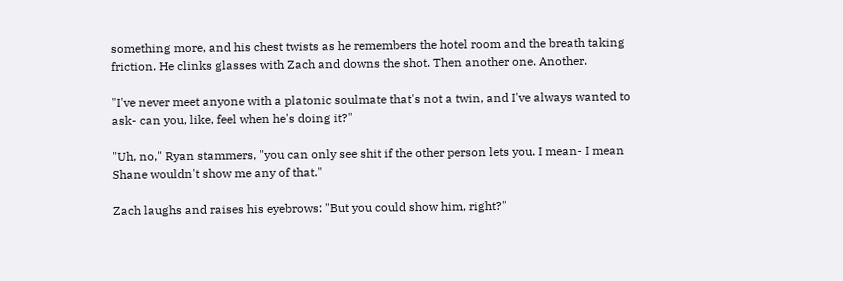something more, and his chest twists as he remembers the hotel room and the breath taking friction. He clinks glasses with Zach and downs the shot. Then another one. Another.

"I've never meet anyone with a platonic soulmate that's not a twin, and I've always wanted to ask- can you, like, feel when he's doing it?"

"Uh, no," Ryan stammers, "you can only see shit if the other person lets you. I mean- I mean Shane wouldn't show me any of that."

Zach laughs and raises his eyebrows: "But you could show him, right?"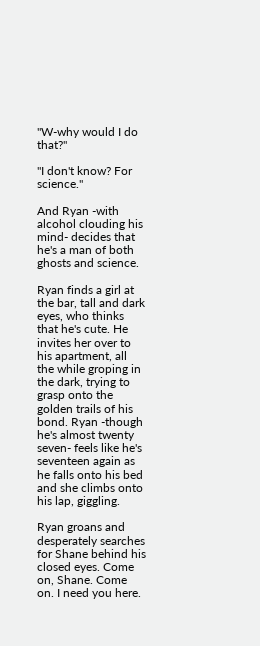"W-why would I do that?"

"I don't know? For science."

And Ryan -with alcohol clouding his mind- decides that he's a man of both ghosts and science.

Ryan finds a girl at the bar, tall and dark eyes, who thinks that he's cute. He invites her over to his apartment, all the while groping in the dark, trying to grasp onto the golden trails of his bond. Ryan -though he's almost twenty seven- feels like he's seventeen again as he falls onto his bed and she climbs onto his lap, giggling.

Ryan groans and desperately searches for Shane behind his closed eyes. Come on, Shane. Come on. I need you here.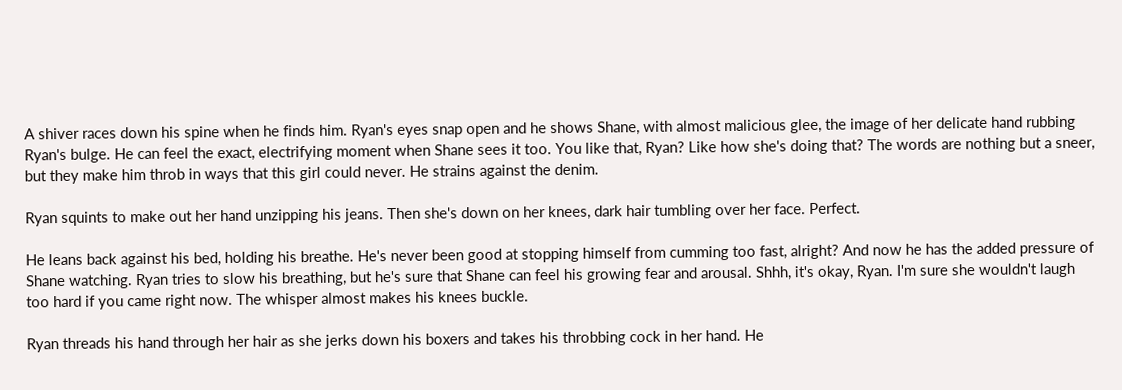A shiver races down his spine when he finds him. Ryan's eyes snap open and he shows Shane, with almost malicious glee, the image of her delicate hand rubbing Ryan's bulge. He can feel the exact, electrifying moment when Shane sees it too. You like that, Ryan? Like how she's doing that? The words are nothing but a sneer, but they make him throb in ways that this girl could never. He strains against the denim.

Ryan squints to make out her hand unzipping his jeans. Then she's down on her knees, dark hair tumbling over her face. Perfect.

He leans back against his bed, holding his breathe. He's never been good at stopping himself from cumming too fast, alright? And now he has the added pressure of Shane watching. Ryan tries to slow his breathing, but he's sure that Shane can feel his growing fear and arousal. Shhh, it's okay, Ryan. I'm sure she wouldn't laugh too hard if you came right now. The whisper almost makes his knees buckle.

Ryan threads his hand through her hair as she jerks down his boxers and takes his throbbing cock in her hand. He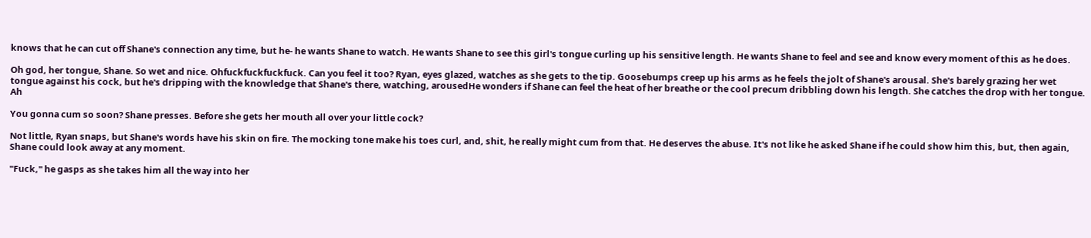knows that he can cut off Shane's connection any time, but he- he wants Shane to watch. He wants Shane to see this girl's tongue curling up his sensitive length. He wants Shane to feel and see and know every moment of this as he does.

Oh god, her tongue, Shane. So wet and nice. Ohfuckfuckfuckfuck. Can you feel it too? Ryan, eyes glazed, watches as she gets to the tip. Goosebumps creep up his arms as he feels the jolt of Shane's arousal. She's barely grazing her wet tongue against his cock, but he's dripping with the knowledge that Shane's there, watching, arousedHe wonders if Shane can feel the heat of her breathe or the cool precum dribbling down his length. She catches the drop with her tongue. Ah

You gonna cum so soon? Shane presses. Before she gets her mouth all over your little cock?

Not little, Ryan snaps, but Shane's words have his skin on fire. The mocking tone make his toes curl, and, shit, he really might cum from that. He deserves the abuse. It's not like he asked Shane if he could show him this, but, then again, Shane could look away at any moment.

"Fuck," he gasps as she takes him all the way into her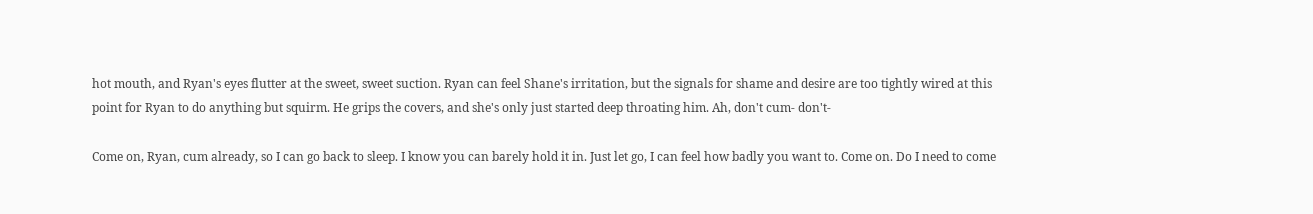hot mouth, and Ryan's eyes flutter at the sweet, sweet suction. Ryan can feel Shane's irritation, but the signals for shame and desire are too tightly wired at this point for Ryan to do anything but squirm. He grips the covers, and she's only just started deep throating him. Ah, don't cum- don't-

Come on, Ryan, cum already, so I can go back to sleep. I know you can barely hold it in. Just let go, I can feel how badly you want to. Come on. Do I need to come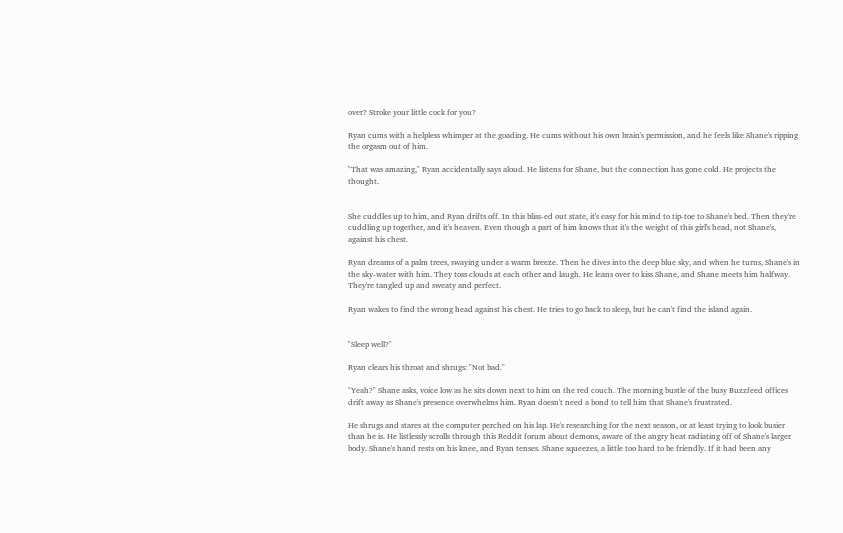over? Stroke your little cock for you?

Ryan cums with a helpless whimper at the goading. He cums without his own brain's permission, and he feels like Shane's ripping the orgasm out of him.

"That was amazing," Ryan accidentally says aloud. He listens for Shane, but the connection has gone cold. He projects the thought.


She cuddles up to him, and Ryan drifts off. In this bliss-ed out state, it's easy for his mind to tip-toe to Shane's bed. Then they're cuddling up together, and it's heaven. Even though a part of him knows that it's the weight of this girl's head, not Shane's, against his chest.

Ryan dreams of a palm trees, swaying under a warm breeze. Then he dives into the deep blue sky, and when he turns, Shane's in the sky-water with him. They toss clouds at each other and laugh. He leans over to kiss Shane, and Shane meets him halfway. They're tangled up and sweaty and perfect.

Ryan wakes to find the wrong head against his chest. He tries to go back to sleep, but he can't find the island again.


"Sleep well?"

Ryan clears his throat and shrugs: "Not bad."

"Yeah?" Shane asks, voice low as he sits down next to him on the red couch. The morning bustle of the busy Buzzfeed offices drift away as Shane's presence overwhelms him. Ryan doesn't need a bond to tell him that Shane's frustrated.

He shrugs and stares at the computer perched on his lap. He's researching for the next season, or at least trying to look busier than he is. He listlessly scrolls through this Reddit forum about demons, aware of the angry heat radiating off of Shane's larger body. Shane's hand rests on his knee, and Ryan tenses. Shane squeezes, a little too hard to be friendly. If it had been any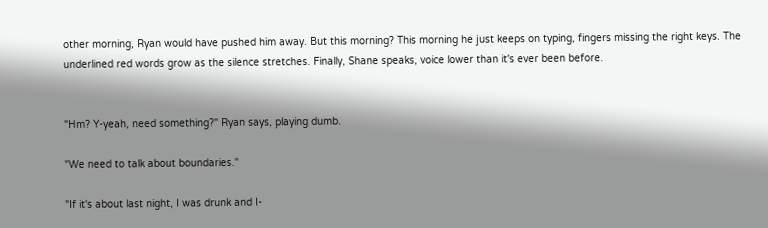other morning, Ryan would have pushed him away. But this morning? This morning he just keeps on typing, fingers missing the right keys. The underlined red words grow as the silence stretches. Finally, Shane speaks, voice lower than it's ever been before.


"Hm? Y-yeah, need something?" Ryan says, playing dumb.

"We need to talk about boundaries."

"If it's about last night, I was drunk and I-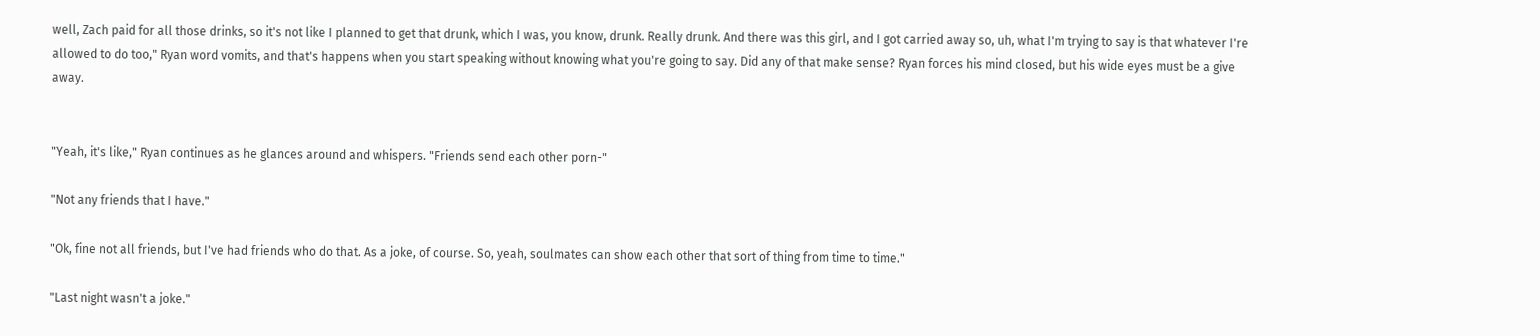well, Zach paid for all those drinks, so it's not like I planned to get that drunk, which I was, you know, drunk. Really drunk. And there was this girl, and I got carried away so, uh, what I'm trying to say is that whatever I're allowed to do too," Ryan word vomits, and that's happens when you start speaking without knowing what you're going to say. Did any of that make sense? Ryan forces his mind closed, but his wide eyes must be a give away.


"Yeah, it's like," Ryan continues as he glances around and whispers. "Friends send each other porn-"

"Not any friends that I have."

"Ok, fine not all friends, but I've had friends who do that. As a joke, of course. So, yeah, soulmates can show each other that sort of thing from time to time."

"Last night wasn't a joke."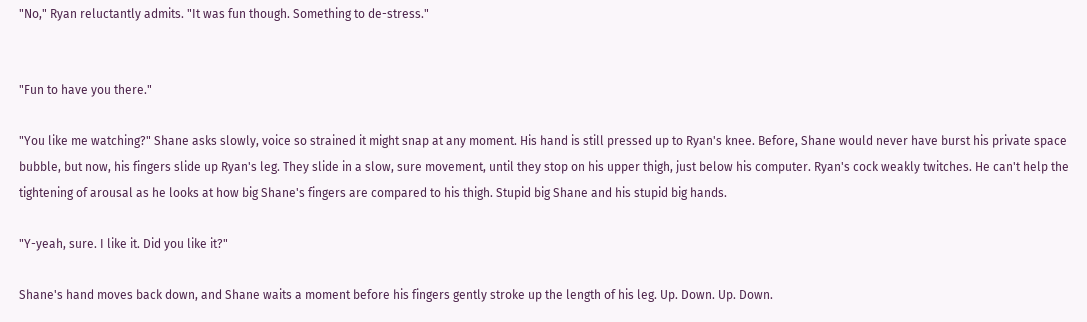"No," Ryan reluctantly admits. "It was fun though. Something to de-stress."


"Fun to have you there."

"You like me watching?" Shane asks slowly, voice so strained it might snap at any moment. His hand is still pressed up to Ryan's knee. Before, Shane would never have burst his private space bubble, but now, his fingers slide up Ryan's leg. They slide in a slow, sure movement, until they stop on his upper thigh, just below his computer. Ryan's cock weakly twitches. He can't help the tightening of arousal as he looks at how big Shane's fingers are compared to his thigh. Stupid big Shane and his stupid big hands.

"Y-yeah, sure. I like it. Did you like it?"

Shane's hand moves back down, and Shane waits a moment before his fingers gently stroke up the length of his leg. Up. Down. Up. Down.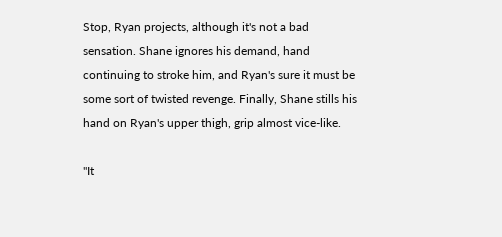Stop, Ryan projects, although it's not a bad sensation. Shane ignores his demand, hand continuing to stroke him, and Ryan's sure it must be some sort of twisted revenge. Finally, Shane stills his hand on Ryan's upper thigh, grip almost vice-like.

"It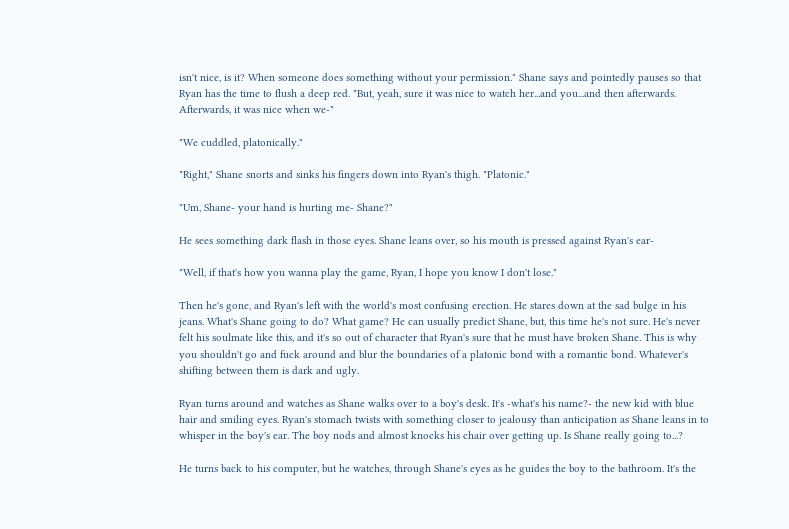isn't nice, is it? When someone does something without your permission." Shane says and pointedly pauses so that Ryan has the time to flush a deep red. "But, yeah, sure it was nice to watch her...and you...and then afterwards. Afterwards, it was nice when we-"

"We cuddled, platonically."

"Right," Shane snorts and sinks his fingers down into Ryan's thigh. "Platonic."

"Um, Shane- your hand is hurting me- Shane?"

He sees something dark flash in those eyes. Shane leans over, so his mouth is pressed against Ryan's ear-

"Well, if that's how you wanna play the game, Ryan, I hope you know I don't lose."

Then he's gone, and Ryan's left with the world's most confusing erection. He stares down at the sad bulge in his jeans. What's Shane going to do? What game? He can usually predict Shane, but, this time he's not sure. He's never felt his soulmate like this, and it's so out of character that Ryan's sure that he must have broken Shane. This is why you shouldn't go and fuck around and blur the boundaries of a platonic bond with a romantic bond. Whatever's shifting between them is dark and ugly.

Ryan turns around and watches as Shane walks over to a boy's desk. It's -what's his name?- the new kid with blue hair and smiling eyes. Ryan's stomach twists with something closer to jealousy than anticipation as Shane leans in to whisper in the boy's ear. The boy nods and almost knocks his chair over getting up. Is Shane really going to...?

He turns back to his computer, but he watches, through Shane's eyes as he guides the boy to the bathroom. It's the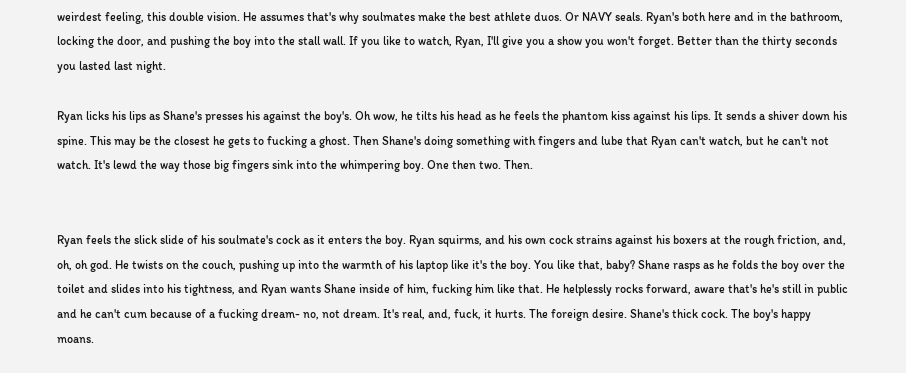weirdest feeling, this double vision. He assumes that's why soulmates make the best athlete duos. Or NAVY seals. Ryan's both here and in the bathroom, locking the door, and pushing the boy into the stall wall. If you like to watch, Ryan, I'll give you a show you won't forget. Better than the thirty seconds you lasted last night.

Ryan licks his lips as Shane's presses his against the boy's. Oh wow, he tilts his head as he feels the phantom kiss against his lips. It sends a shiver down his spine. This may be the closest he gets to fucking a ghost. Then Shane's doing something with fingers and lube that Ryan can't watch, but he can't not watch. It's lewd the way those big fingers sink into the whimpering boy. One then two. Then.


Ryan feels the slick slide of his soulmate's cock as it enters the boy. Ryan squirms, and his own cock strains against his boxers at the rough friction, and, oh, oh god. He twists on the couch, pushing up into the warmth of his laptop like it's the boy. You like that, baby? Shane rasps as he folds the boy over the toilet and slides into his tightness, and Ryan wants Shane inside of him, fucking him like that. He helplessly rocks forward, aware that's he's still in public and he can't cum because of a fucking dream- no, not dream. It's real, and, fuck, it hurts. The foreign desire. Shane's thick cock. The boy's happy moans.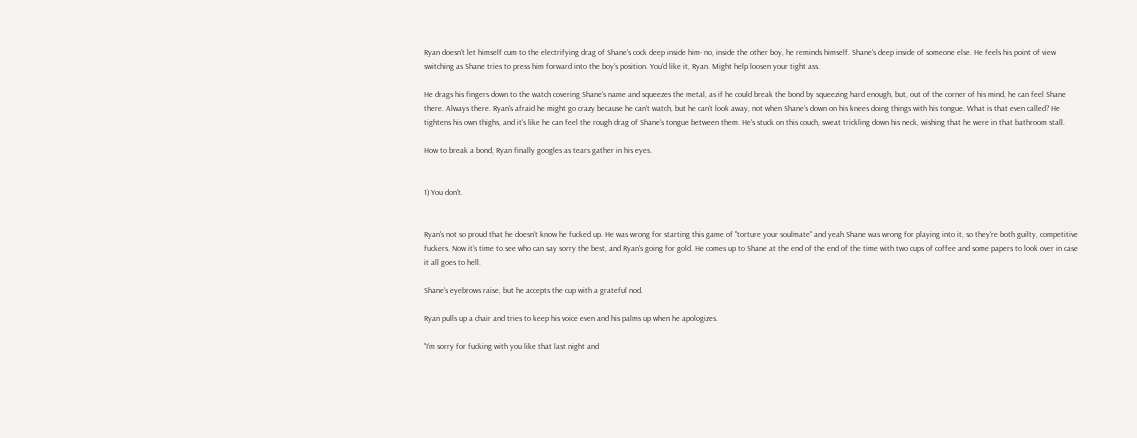Ryan doesn't let himself cum to the electrifying drag of Shane's cock deep inside him- no, inside the other boy, he reminds himself. Shane's deep inside of someone else. He feels his point of view switching as Shane tries to press him forward into the boy's position. You'd like it, Ryan. Might help loosen your tight ass.

He drags his fingers down to the watch covering Shane's name and squeezes the metal, as if he could break the bond by squeezing hard enough, but, out of the corner of his mind, he can feel Shane there. Always there. Ryan's afraid he might go crazy because he can't watch, but he can't look away, not when Shane's down on his knees doing things with his tongue. What is that even called? He tightens his own thighs, and it's like he can feel the rough drag of Shane's tongue between them. He's stuck on this couch, sweat trickling down his neck, wishing that he were in that bathroom stall.

How to break a bond, Ryan finally googles as tears gather in his eyes.


1) You don't.


Ryan's not so proud that he doesn't know he fucked up. He was wrong for starting this game of "torture your soulmate" and yeah Shane was wrong for playing into it, so they're both guilty, competitive fuckers. Now it's time to see who can say sorry the best, and Ryan's going for gold. He comes up to Shane at the end of the end of the time with two cups of coffee and some papers to look over in case it all goes to hell.

Shane's eyebrows raise, but he accepts the cup with a grateful nod.

Ryan pulls up a chair and tries to keep his voice even and his palms up when he apologizes.

"I'm sorry for fucking with you like that last night and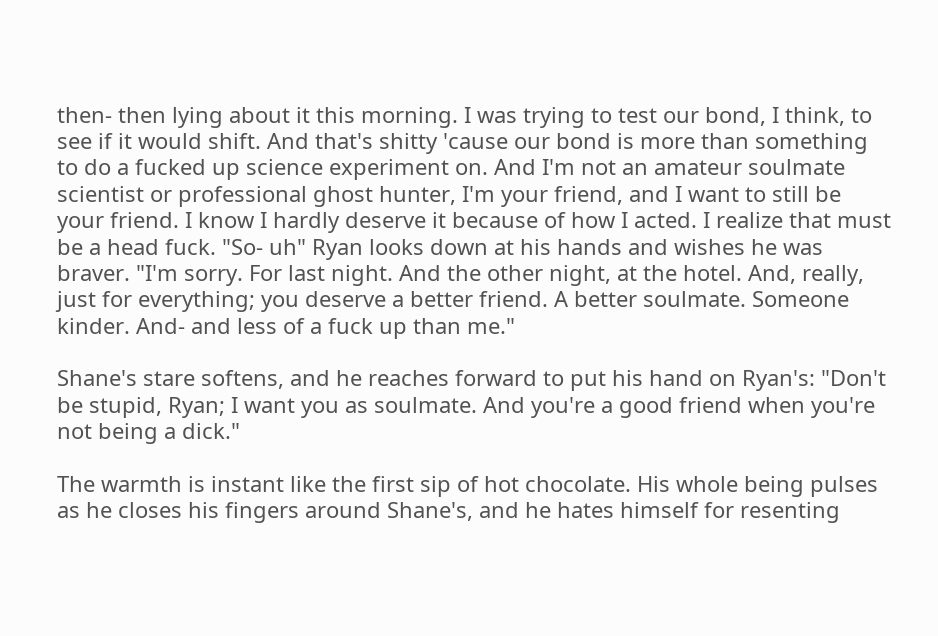then- then lying about it this morning. I was trying to test our bond, I think, to see if it would shift. And that's shitty 'cause our bond is more than something to do a fucked up science experiment on. And I'm not an amateur soulmate scientist or professional ghost hunter, I'm your friend, and I want to still be your friend. I know I hardly deserve it because of how I acted. I realize that must be a head fuck. "So- uh" Ryan looks down at his hands and wishes he was braver. "I'm sorry. For last night. And the other night, at the hotel. And, really, just for everything; you deserve a better friend. A better soulmate. Someone kinder. And- and less of a fuck up than me."

Shane's stare softens, and he reaches forward to put his hand on Ryan's: "Don't be stupid, Ryan; I want you as soulmate. And you're a good friend when you're not being a dick."

The warmth is instant like the first sip of hot chocolate. His whole being pulses as he closes his fingers around Shane's, and he hates himself for resenting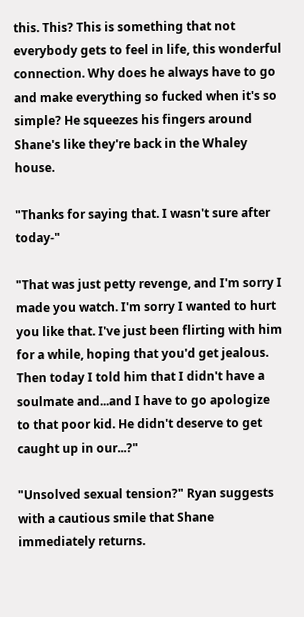this. This? This is something that not everybody gets to feel in life, this wonderful connection. Why does he always have to go and make everything so fucked when it's so simple? He squeezes his fingers around Shane's like they're back in the Whaley house.

"Thanks for saying that. I wasn't sure after today-"

"That was just petty revenge, and I'm sorry I made you watch. I'm sorry I wanted to hurt you like that. I've just been flirting with him for a while, hoping that you'd get jealous. Then today I told him that I didn't have a soulmate and...and I have to go apologize to that poor kid. He didn't deserve to get caught up in our...?"

"Unsolved sexual tension?" Ryan suggests with a cautious smile that Shane immediately returns.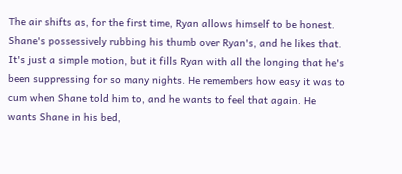The air shifts as, for the first time, Ryan allows himself to be honest. Shane's possessively rubbing his thumb over Ryan's, and he likes that. It's just a simple motion, but it fills Ryan with all the longing that he's been suppressing for so many nights. He remembers how easy it was to cum when Shane told him to, and he wants to feel that again. He wants Shane in his bed,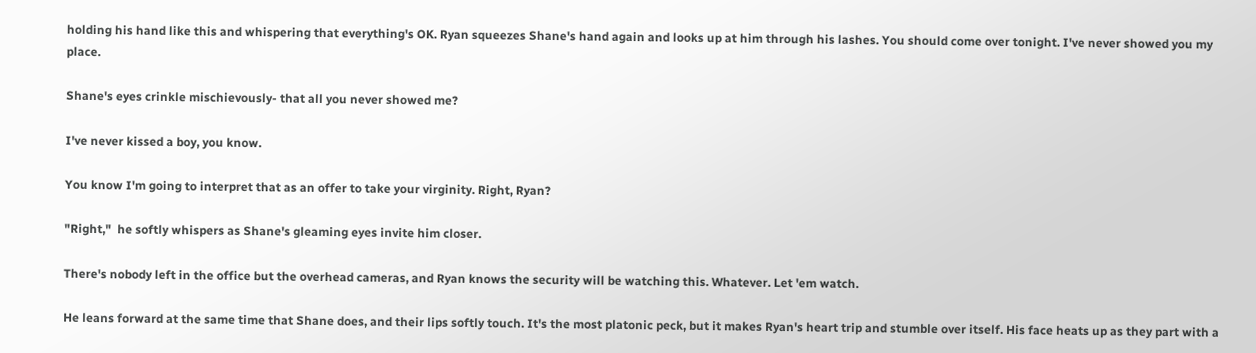holding his hand like this and whispering that everything's OK. Ryan squeezes Shane's hand again and looks up at him through his lashes. You should come over tonight. I've never showed you my place.

Shane's eyes crinkle mischievously- that all you never showed me?

I've never kissed a boy, you know.

You know I'm going to interpret that as an offer to take your virginity. Right, Ryan?

"Right,"  he softly whispers as Shane's gleaming eyes invite him closer.

There's nobody left in the office but the overhead cameras, and Ryan knows the security will be watching this. Whatever. Let 'em watch.

He leans forward at the same time that Shane does, and their lips softly touch. It's the most platonic peck, but it makes Ryan's heart trip and stumble over itself. His face heats up as they part with a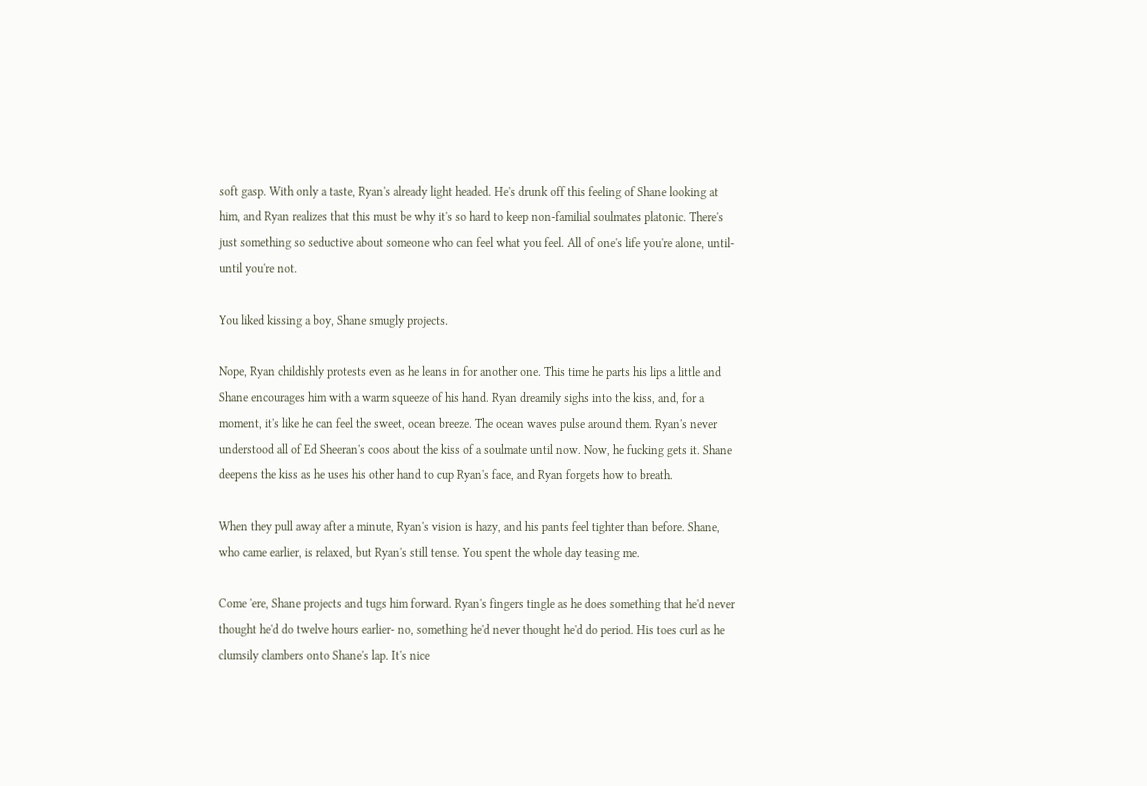soft gasp. With only a taste, Ryan's already light headed. He's drunk off this feeling of Shane looking at him, and Ryan realizes that this must be why it's so hard to keep non-familial soulmates platonic. There's just something so seductive about someone who can feel what you feel. All of one's life you're alone, until- until you're not.

You liked kissing a boy, Shane smugly projects.

Nope, Ryan childishly protests even as he leans in for another one. This time he parts his lips a little and Shane encourages him with a warm squeeze of his hand. Ryan dreamily sighs into the kiss, and, for a moment, it's like he can feel the sweet, ocean breeze. The ocean waves pulse around them. Ryan's never understood all of Ed Sheeran's coos about the kiss of a soulmate until now. Now, he fucking gets it. Shane deepens the kiss as he uses his other hand to cup Ryan's face, and Ryan forgets how to breath.

When they pull away after a minute, Ryan's vision is hazy, and his pants feel tighter than before. Shane, who came earlier, is relaxed, but Ryan's still tense. You spent the whole day teasing me.

Come 'ere, Shane projects and tugs him forward. Ryan's fingers tingle as he does something that he'd never thought he'd do twelve hours earlier- no, something he'd never thought he'd do period. His toes curl as he clumsily clambers onto Shane's lap. It's nice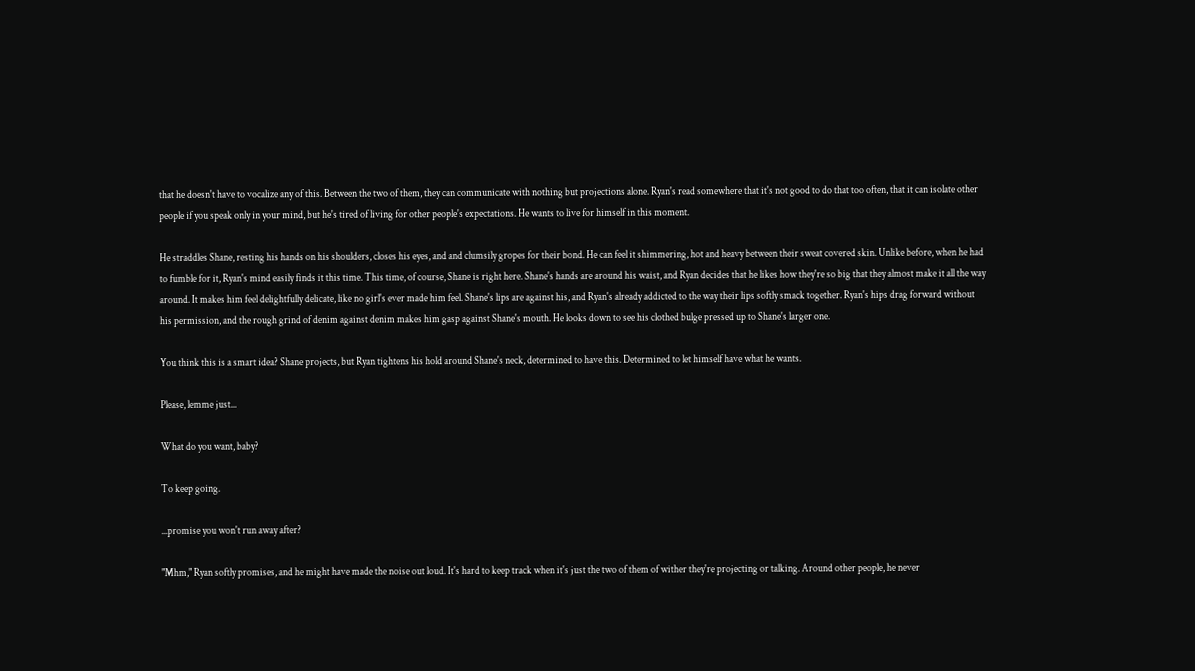that he doesn't have to vocalize any of this. Between the two of them, they can communicate with nothing but projections alone. Ryan's read somewhere that it's not good to do that too often, that it can isolate other people if you speak only in your mind, but he's tired of living for other people's expectations. He wants to live for himself in this moment.

He straddles Shane, resting his hands on his shoulders, closes his eyes, and and clumsily gropes for their bond. He can feel it shimmering, hot and heavy between their sweat covered skin. Unlike before, when he had to fumble for it, Ryan's mind easily finds it this time. This time, of course, Shane is right here. Shane's hands are around his waist, and Ryan decides that he likes how they're so big that they almost make it all the way around. It makes him feel delightfully delicate, like no girl's ever made him feel. Shane's lips are against his, and Ryan's already addicted to the way their lips softly smack together. Ryan's hips drag forward without his permission, and the rough grind of denim against denim makes him gasp against Shane's mouth. He looks down to see his clothed bulge pressed up to Shane's larger one.

You think this is a smart idea? Shane projects, but Ryan tightens his hold around Shane's neck, determined to have this. Determined to let himself have what he wants.

Please, lemme just...

What do you want, baby?

To keep going.

...promise you won't run away after?

"Mhm," Ryan softly promises, and he might have made the noise out loud. It's hard to keep track when it's just the two of them of wither they're projecting or talking. Around other people, he never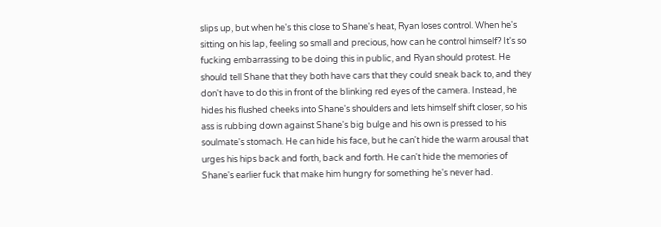slips up, but when he's this close to Shane's heat, Ryan loses control. When he's sitting on his lap, feeling so small and precious, how can he control himself? It's so fucking embarrassing to be doing this in public, and Ryan should protest. He should tell Shane that they both have cars that they could sneak back to, and they don't have to do this in front of the blinking red eyes of the camera. Instead, he hides his flushed cheeks into Shane's shoulders and lets himself shift closer, so his ass is rubbing down against Shane's big bulge and his own is pressed to his soulmate's stomach. He can hide his face, but he can't hide the warm arousal that urges his hips back and forth, back and forth. He can't hide the memories of Shane's earlier fuck that make him hungry for something he's never had.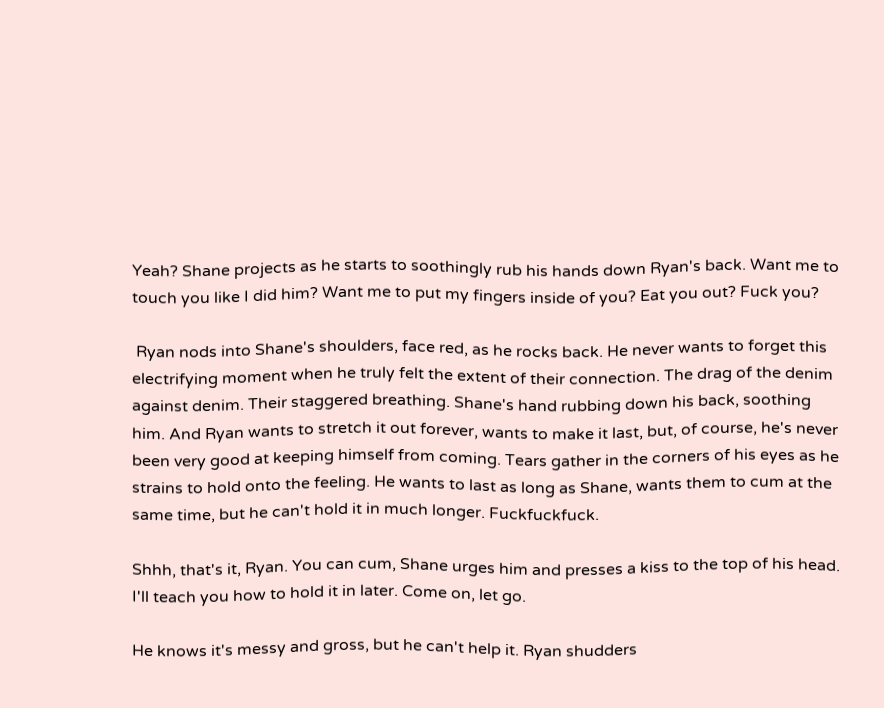Yeah? Shane projects as he starts to soothingly rub his hands down Ryan's back. Want me to touch you like I did him? Want me to put my fingers inside of you? Eat you out? Fuck you?

 Ryan nods into Shane's shoulders, face red, as he rocks back. He never wants to forget this electrifying moment when he truly felt the extent of their connection. The drag of the denim against denim. Their staggered breathing. Shane's hand rubbing down his back, soothing him. And Ryan wants to stretch it out forever, wants to make it last, but, of course, he's never been very good at keeping himself from coming. Tears gather in the corners of his eyes as he strains to hold onto the feeling. He wants to last as long as Shane, wants them to cum at the same time, but he can't hold it in much longer. Fuckfuckfuck.

Shhh, that's it, Ryan. You can cum, Shane urges him and presses a kiss to the top of his head. I'll teach you how to hold it in later. Come on, let go.

He knows it's messy and gross, but he can't help it. Ryan shudders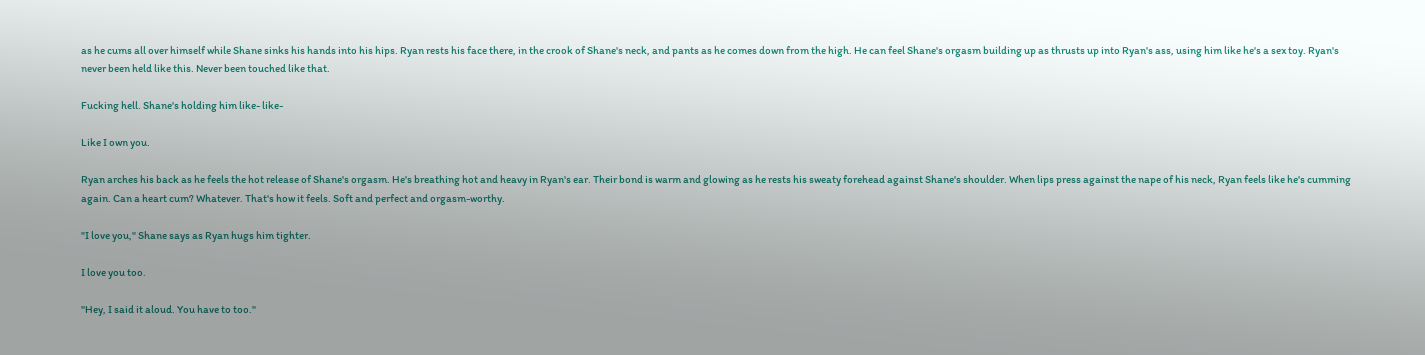as he cums all over himself while Shane sinks his hands into his hips. Ryan rests his face there, in the crook of Shane's neck, and pants as he comes down from the high. He can feel Shane's orgasm building up as thrusts up into Ryan's ass, using him like he's a sex toy. Ryan's never been held like this. Never been touched like that.

Fucking hell. Shane's holding him like- like-

Like I own you.

Ryan arches his back as he feels the hot release of Shane's orgasm. He's breathing hot and heavy in Ryan's ear. Their bond is warm and glowing as he rests his sweaty forehead against Shane's shoulder. When lips press against the nape of his neck, Ryan feels like he's cumming again. Can a heart cum? Whatever. That's how it feels. Soft and perfect and orgasm-worthy.

"I love you," Shane says as Ryan hugs him tighter.

I love you too.

"Hey, I said it aloud. You have to too."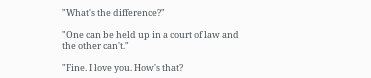"What's the difference?"

"One can be held up in a court of law and the other can't."

"Fine. I love you. How's that?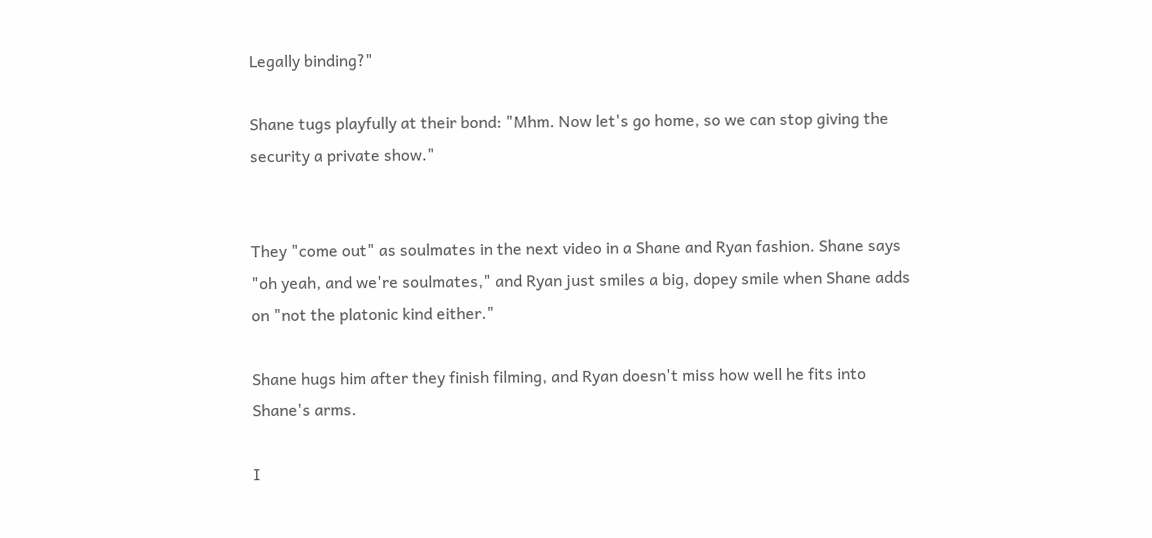Legally binding?"

Shane tugs playfully at their bond: "Mhm. Now let's go home, so we can stop giving the security a private show."


They "come out" as soulmates in the next video in a Shane and Ryan fashion. Shane says "oh yeah, and we're soulmates," and Ryan just smiles a big, dopey smile when Shane adds on "not the platonic kind either."

Shane hugs him after they finish filming, and Ryan doesn't miss how well he fits into Shane's arms.

I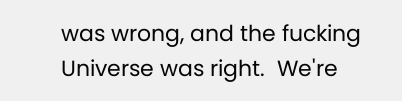was wrong, and the fucking Universe was right.  We're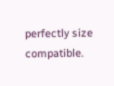perfectly size compatible.